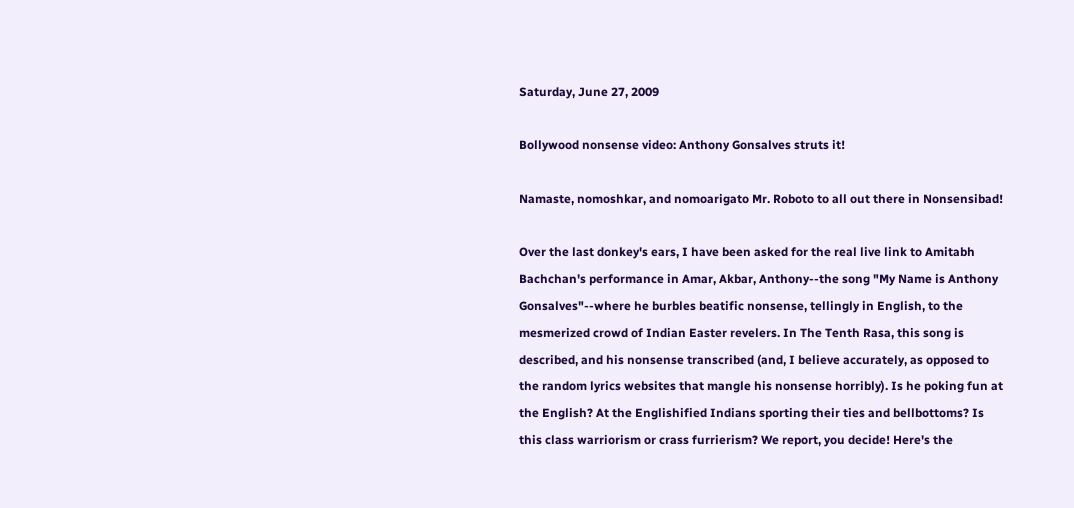Saturday, June 27, 2009

Bollywood nonsense video: Anthony Gonsalves struts it!

Namaste, nomoshkar, and nomoarigato Mr. Roboto to all out there in Nonsensibad!

Over the last donkey's ears, I have been asked for the real live link to Amitabh Bachchan's performance in Amar, Akbar, Anthony--the song "My Name is Anthony Gonsalves"--where he burbles beatific nonsense, tellingly in English, to the mesmerized crowd of Indian Easter revelers. In The Tenth Rasa, this song is described, and his nonsense transcribed (and, I believe accurately, as opposed to the random lyrics websites that mangle his nonsense horribly). Is he poking fun at the English? At the Englishified Indians sporting their ties and bellbottoms? Is this class warriorism or crass furrierism? We report, you decide! Here's the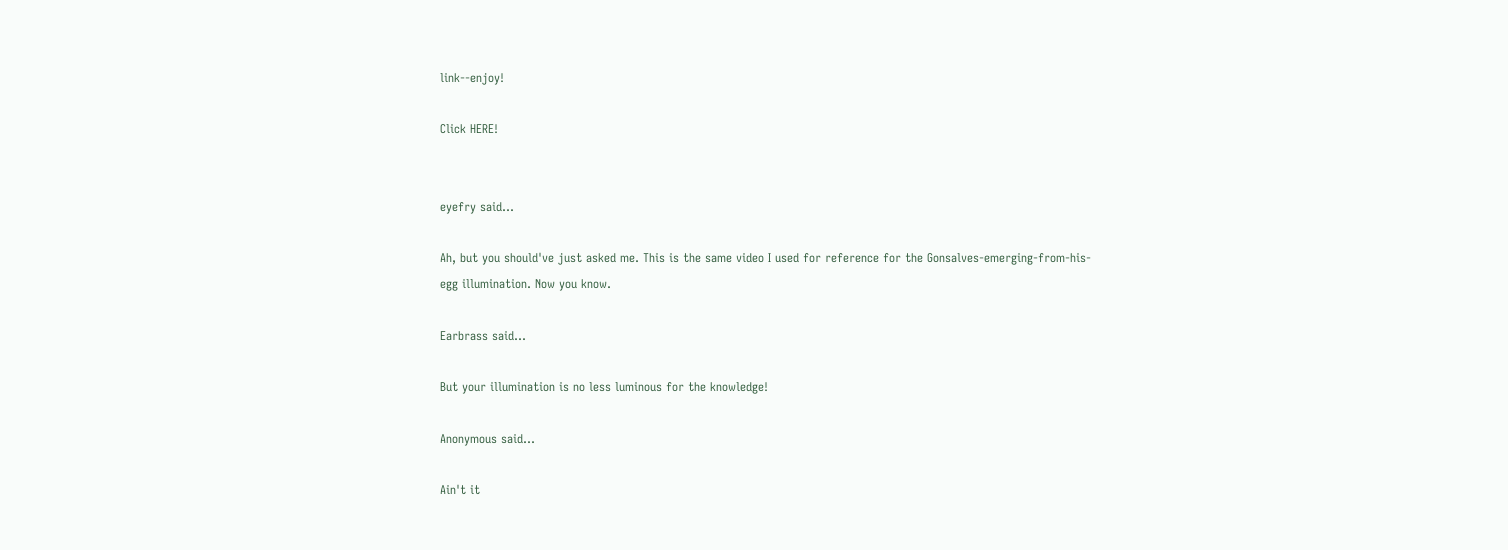link--enjoy!

Click HERE!


eyefry said...

Ah, but you should've just asked me. This is the same video I used for reference for the Gonsalves-emerging-from-his-egg illumination. Now you know.

Earbrass said...

But your illumination is no less luminous for the knowledge!

Anonymous said...

Ain't it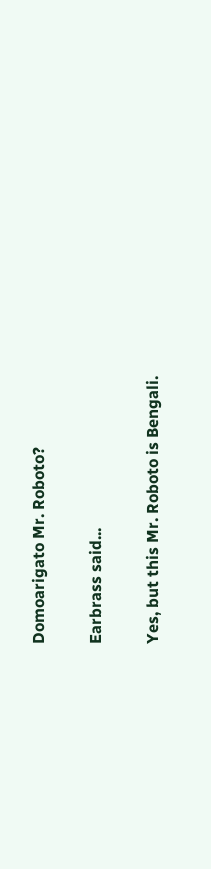Domoarigato Mr. Roboto?

Earbrass said...

Yes, but this Mr. Roboto is Bengali.